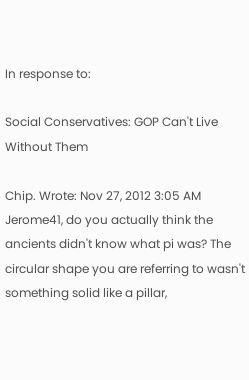In response to:

Social Conservatives: GOP Can't Live Without Them

Chip. Wrote: Nov 27, 2012 3:05 AM
Jerome41, do you actually think the ancients didn't know what pi was? The circular shape you are referring to wasn't something solid like a pillar,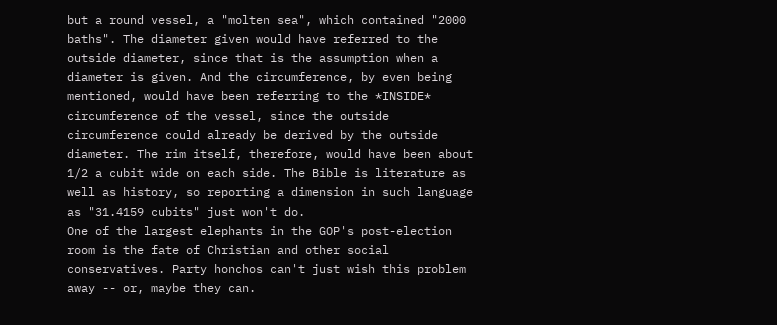but a round vessel, a "molten sea", which contained "2000 baths". The diameter given would have referred to the outside diameter, since that is the assumption when a diameter is given. And the circumference, by even being mentioned, would have been referring to the *INSIDE* circumference of the vessel, since the outside circumference could already be derived by the outside diameter. The rim itself, therefore, would have been about 1/2 a cubit wide on each side. The Bible is literature as well as history, so reporting a dimension in such language as "31.4159 cubits" just won't do.
One of the largest elephants in the GOP's post-election room is the fate of Christian and other social conservatives. Party honchos can't just wish this problem away -- or, maybe they can.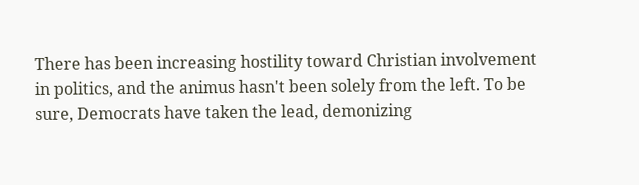There has been increasing hostility toward Christian involvement in politics, and the animus hasn't been solely from the left. To be sure, Democrats have taken the lead, demonizing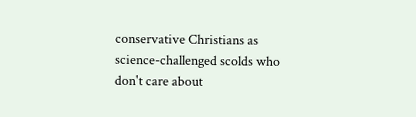conservative Christians as science-challenged scolds who don't care about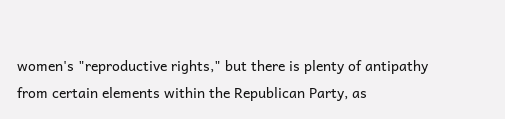women's "reproductive rights," but there is plenty of antipathy from certain elements within the Republican Party, as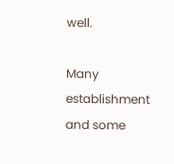well.

Many establishment and some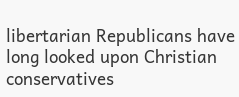libertarian Republicans have long looked upon Christian conservatives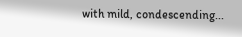with mild, condescending...